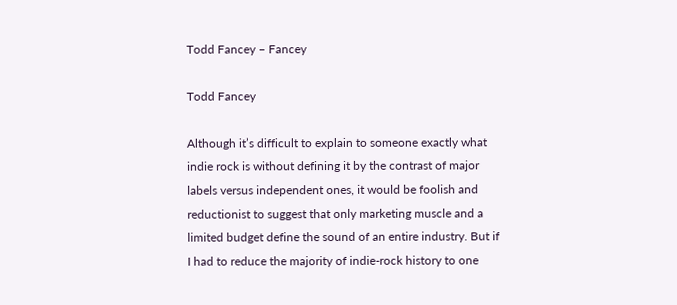Todd Fancey – Fancey

Todd Fancey

Although it’s difficult to explain to someone exactly what indie rock is without defining it by the contrast of major labels versus independent ones, it would be foolish and reductionist to suggest that only marketing muscle and a limited budget define the sound of an entire industry. But if I had to reduce the majority of indie-rock history to one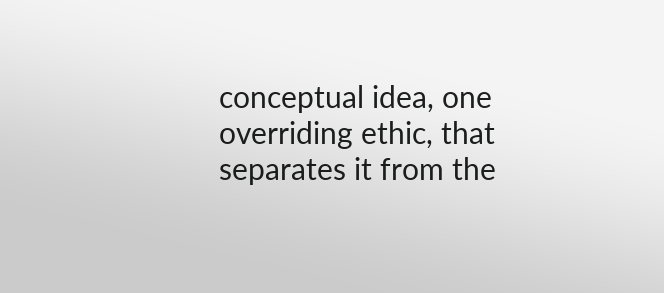conceptual idea, one overriding ethic, that separates it from the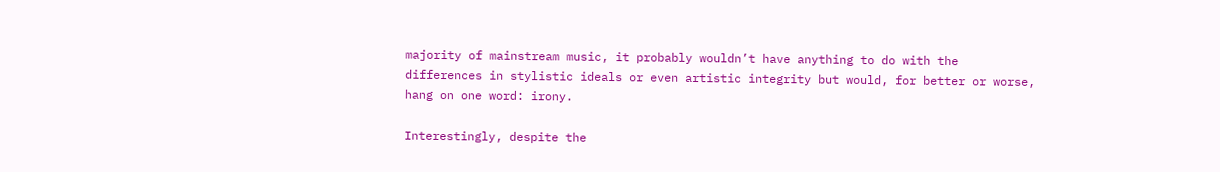majority of mainstream music, it probably wouldn’t have anything to do with the differences in stylistic ideals or even artistic integrity but would, for better or worse, hang on one word: irony.

Interestingly, despite the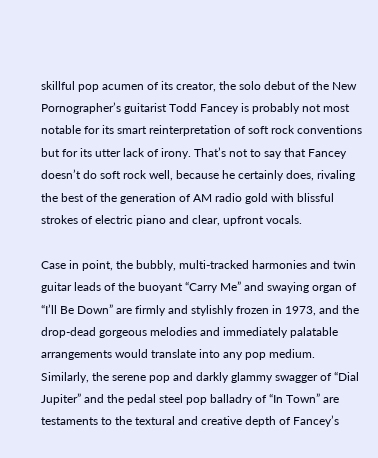skillful pop acumen of its creator, the solo debut of the New Pornographer’s guitarist Todd Fancey is probably not most notable for its smart reinterpretation of soft rock conventions but for its utter lack of irony. That’s not to say that Fancey doesn’t do soft rock well, because he certainly does, rivaling the best of the generation of AM radio gold with blissful strokes of electric piano and clear, upfront vocals.

Case in point, the bubbly, multi-tracked harmonies and twin guitar leads of the buoyant “Carry Me” and swaying organ of “I’ll Be Down” are firmly and stylishly frozen in 1973, and the drop-dead gorgeous melodies and immediately palatable arrangements would translate into any pop medium. Similarly, the serene pop and darkly glammy swagger of “Dial Jupiter” and the pedal steel pop balladry of “In Town” are testaments to the textural and creative depth of Fancey’s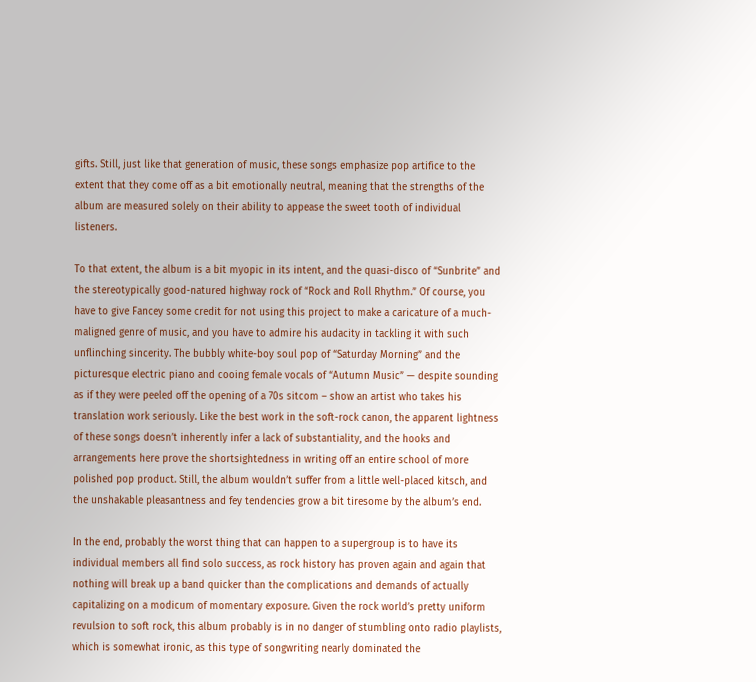gifts. Still, just like that generation of music, these songs emphasize pop artifice to the extent that they come off as a bit emotionally neutral, meaning that the strengths of the album are measured solely on their ability to appease the sweet tooth of individual listeners.

To that extent, the album is a bit myopic in its intent, and the quasi-disco of “Sunbrite” and the stereotypically good-natured highway rock of “Rock and Roll Rhythm.” Of course, you have to give Fancey some credit for not using this project to make a caricature of a much-maligned genre of music, and you have to admire his audacity in tackling it with such unflinching sincerity. The bubbly white-boy soul pop of “Saturday Morning” and the picturesque electric piano and cooing female vocals of “Autumn Music” — despite sounding as if they were peeled off the opening of a 70s sitcom – show an artist who takes his translation work seriously. Like the best work in the soft-rock canon, the apparent lightness of these songs doesn’t inherently infer a lack of substantiality, and the hooks and arrangements here prove the shortsightedness in writing off an entire school of more polished pop product. Still, the album wouldn’t suffer from a little well-placed kitsch, and the unshakable pleasantness and fey tendencies grow a bit tiresome by the album’s end.

In the end, probably the worst thing that can happen to a supergroup is to have its individual members all find solo success, as rock history has proven again and again that nothing will break up a band quicker than the complications and demands of actually capitalizing on a modicum of momentary exposure. Given the rock world’s pretty uniform revulsion to soft rock, this album probably is in no danger of stumbling onto radio playlists, which is somewhat ironic, as this type of songwriting nearly dominated the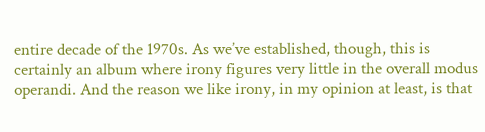entire decade of the 1970s. As we’ve established, though, this is certainly an album where irony figures very little in the overall modus operandi. And the reason we like irony, in my opinion at least, is that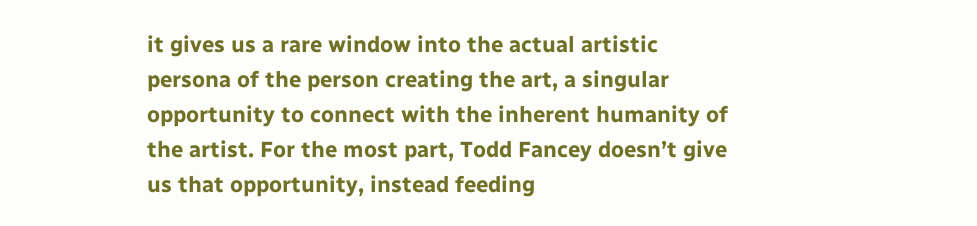it gives us a rare window into the actual artistic persona of the person creating the art, a singular opportunity to connect with the inherent humanity of the artist. For the most part, Todd Fancey doesn’t give us that opportunity, instead feeding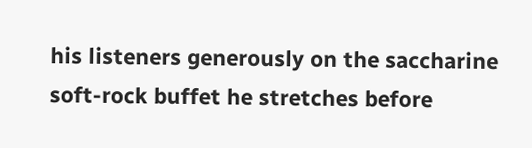his listeners generously on the saccharine soft-rock buffet he stretches before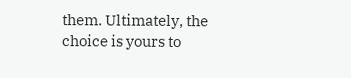them. Ultimately, the choice is yours to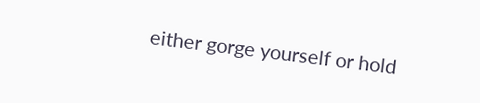either gorge yourself or hold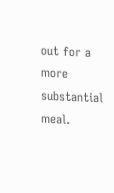out for a more substantial meal.